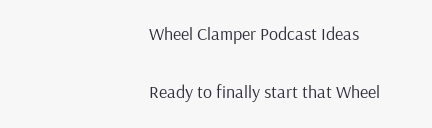Wheel Clamper Podcast Ideas

Ready to finally start that Wheel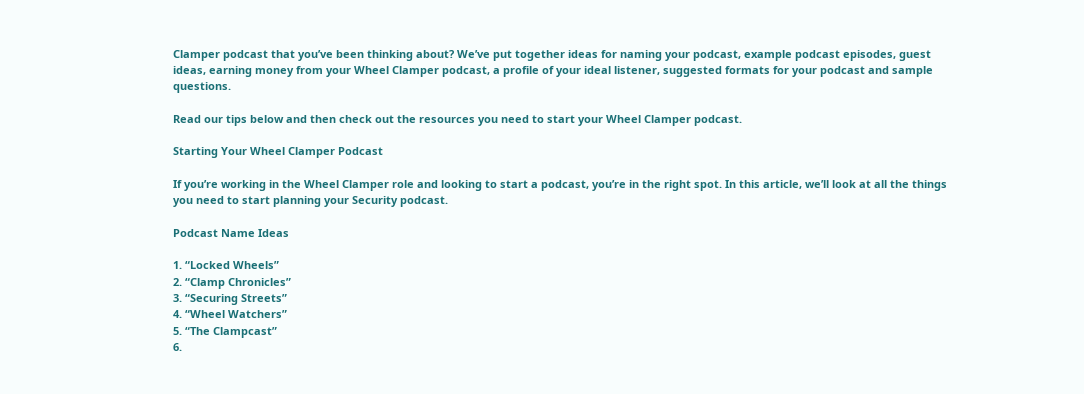Clamper podcast that you’ve been thinking about? We’ve put together ideas for naming your podcast, example podcast episodes, guest ideas, earning money from your Wheel Clamper podcast, a profile of your ideal listener, suggested formats for your podcast and sample questions.

Read our tips below and then check out the resources you need to start your Wheel Clamper podcast.

Starting Your Wheel Clamper Podcast

If you’re working in the Wheel Clamper role and looking to start a podcast, you’re in the right spot. In this article, we’ll look at all the things you need to start planning your Security podcast.

Podcast Name Ideas

1. “Locked Wheels”
2. “Clamp Chronicles”
3. “Securing Streets”
4. “Wheel Watchers”
5. “The Clampcast”
6.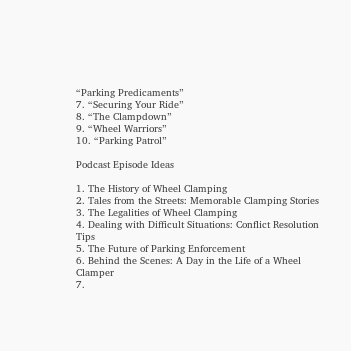“Parking Predicaments”
7. “Securing Your Ride”
8. “The Clampdown”
9. “Wheel Warriors”
10. “Parking Patrol”

Podcast Episode Ideas

1. The History of Wheel Clamping
2. Tales from the Streets: Memorable Clamping Stories
3. The Legalities of Wheel Clamping
4. Dealing with Difficult Situations: Conflict Resolution Tips
5. The Future of Parking Enforcement
6. Behind the Scenes: A Day in the Life of a Wheel Clamper
7.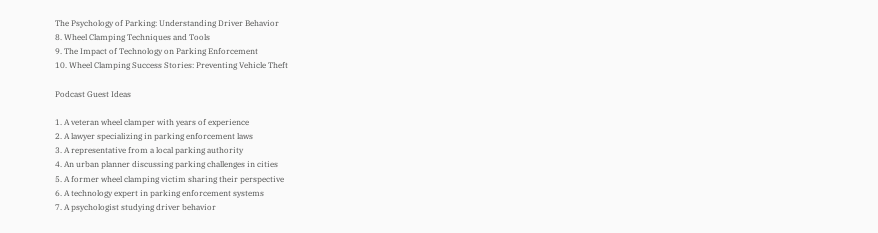The Psychology of Parking: Understanding Driver Behavior
8. Wheel Clamping Techniques and Tools
9. The Impact of Technology on Parking Enforcement
10. Wheel Clamping Success Stories: Preventing Vehicle Theft

Podcast Guest Ideas

1. A veteran wheel clamper with years of experience
2. A lawyer specializing in parking enforcement laws
3. A representative from a local parking authority
4. An urban planner discussing parking challenges in cities
5. A former wheel clamping victim sharing their perspective
6. A technology expert in parking enforcement systems
7. A psychologist studying driver behavior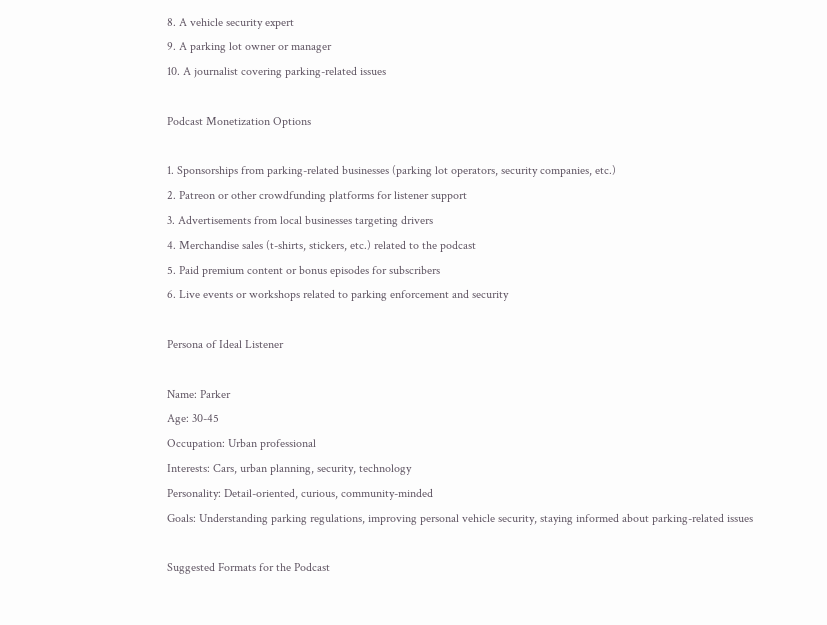8. A vehicle security expert
9. A parking lot owner or manager
10. A journalist covering parking-related issues

Podcast Monetization Options

1. Sponsorships from parking-related businesses (parking lot operators, security companies, etc.)
2. Patreon or other crowdfunding platforms for listener support
3. Advertisements from local businesses targeting drivers
4. Merchandise sales (t-shirts, stickers, etc.) related to the podcast
5. Paid premium content or bonus episodes for subscribers
6. Live events or workshops related to parking enforcement and security

Persona of Ideal Listener

Name: Parker
Age: 30-45
Occupation: Urban professional
Interests: Cars, urban planning, security, technology
Personality: Detail-oriented, curious, community-minded
Goals: Understanding parking regulations, improving personal vehicle security, staying informed about parking-related issues

Suggested Formats for the Podcast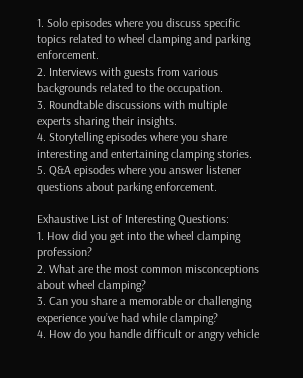1. Solo episodes where you discuss specific topics related to wheel clamping and parking enforcement.
2. Interviews with guests from various backgrounds related to the occupation.
3. Roundtable discussions with multiple experts sharing their insights.
4. Storytelling episodes where you share interesting and entertaining clamping stories.
5. Q&A episodes where you answer listener questions about parking enforcement.

Exhaustive List of Interesting Questions:
1. How did you get into the wheel clamping profession?
2. What are the most common misconceptions about wheel clamping?
3. Can you share a memorable or challenging experience you’ve had while clamping?
4. How do you handle difficult or angry vehicle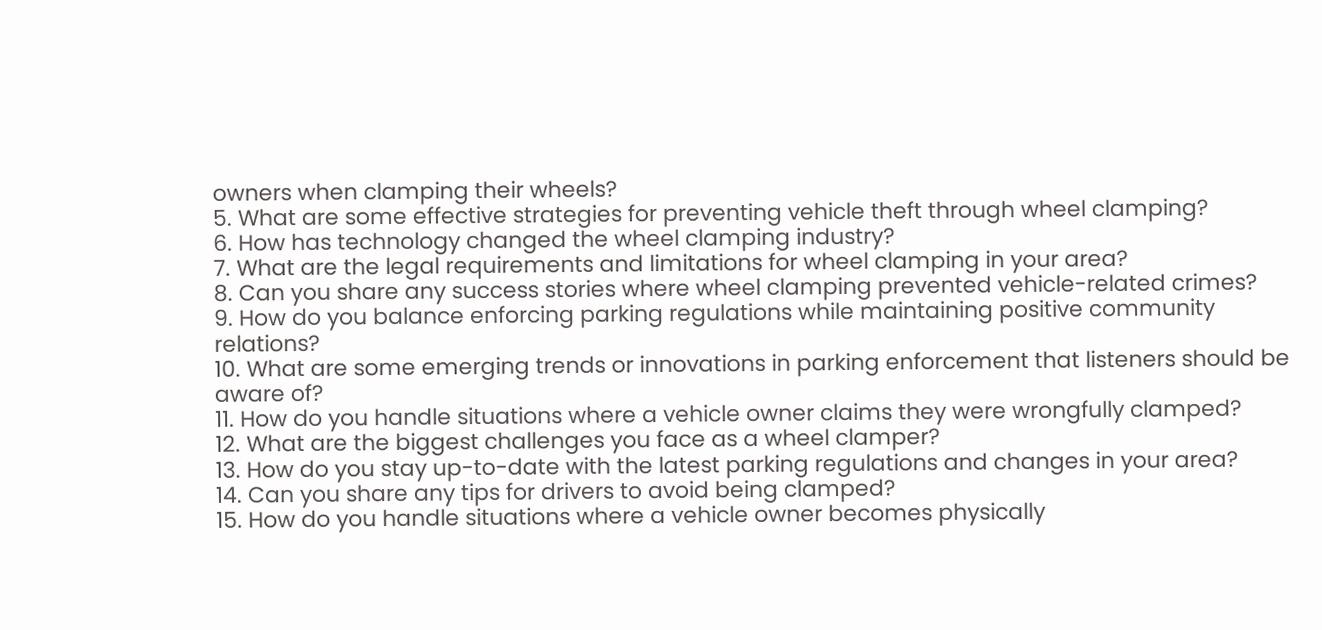owners when clamping their wheels?
5. What are some effective strategies for preventing vehicle theft through wheel clamping?
6. How has technology changed the wheel clamping industry?
7. What are the legal requirements and limitations for wheel clamping in your area?
8. Can you share any success stories where wheel clamping prevented vehicle-related crimes?
9. How do you balance enforcing parking regulations while maintaining positive community relations?
10. What are some emerging trends or innovations in parking enforcement that listeners should be aware of?
11. How do you handle situations where a vehicle owner claims they were wrongfully clamped?
12. What are the biggest challenges you face as a wheel clamper?
13. How do you stay up-to-date with the latest parking regulations and changes in your area?
14. Can you share any tips for drivers to avoid being clamped?
15. How do you handle situations where a vehicle owner becomes physically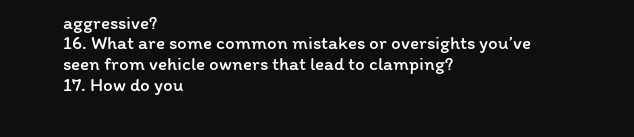aggressive?
16. What are some common mistakes or oversights you’ve seen from vehicle owners that lead to clamping?
17. How do you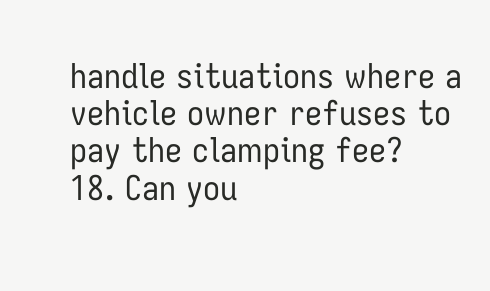handle situations where a vehicle owner refuses to pay the clamping fee?
18. Can you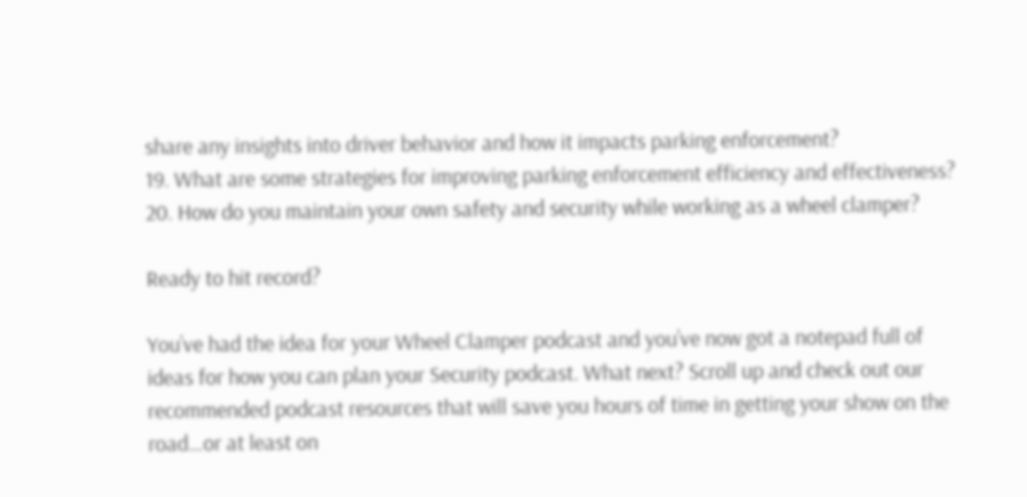share any insights into driver behavior and how it impacts parking enforcement?
19. What are some strategies for improving parking enforcement efficiency and effectiveness?
20. How do you maintain your own safety and security while working as a wheel clamper?

Ready to hit record?

You’ve had the idea for your Wheel Clamper podcast and you’ve now got a notepad full of ideas for how you can plan your Security podcast. What next? Scroll up and check out our recommended podcast resources that will save you hours of time in getting your show on the road…or at least on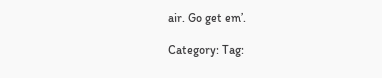air. Go get em’.

Category: Tag: